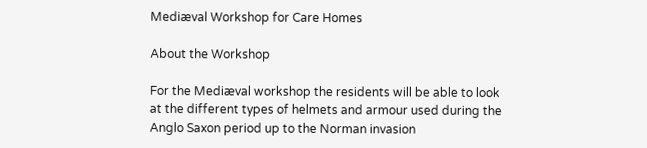Mediæval Workshop for Care Homes

About the Workshop

For the Mediæval workshop the residents will be able to look at the different types of helmets and armour used during the Anglo Saxon period up to the Norman invasion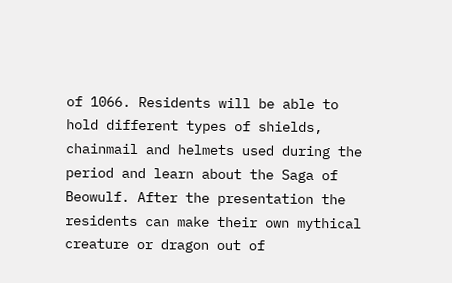of 1066. Residents will be able to hold different types of shields, chainmail and helmets used during the period and learn about the Saga of Beowulf. After the presentation the residents can make their own mythical creature or dragon out of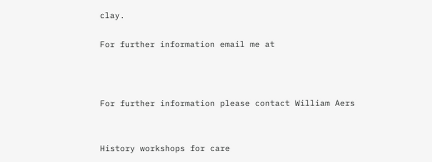clay.

For further information email me at



For further information please contact William Aers


History workshops for care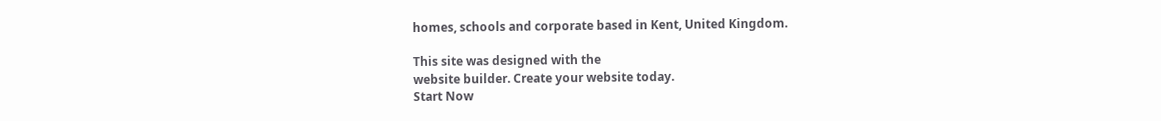homes, schools and corporate based in Kent, United Kingdom.

This site was designed with the
website builder. Create your website today.
Start Now